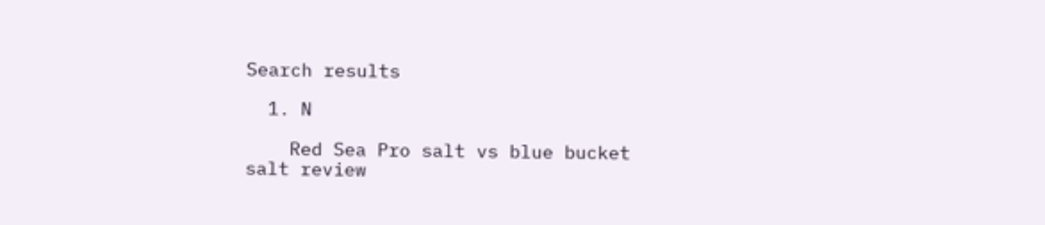Search results

  1. N

    Red Sea Pro salt vs blue bucket salt review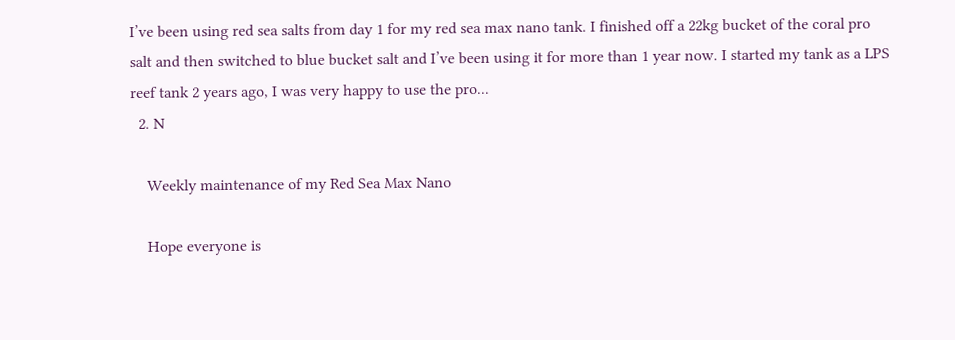I’ve been using red sea salts from day 1 for my red sea max nano tank. I finished off a 22kg bucket of the coral pro salt and then switched to blue bucket salt and I’ve been using it for more than 1 year now. I started my tank as a LPS reef tank 2 years ago, I was very happy to use the pro...
  2. N

    Weekly maintenance of my Red Sea Max Nano

    Hope everyone is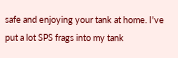safe and enjoying your tank at home. I've put a lot SPS frags into my tank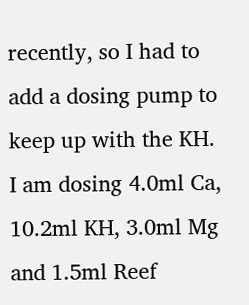recently, so I had to add a dosing pump to keep up with the KH. I am dosing 4.0ml Ca, 10.2ml KH, 3.0ml Mg and 1.5ml Reef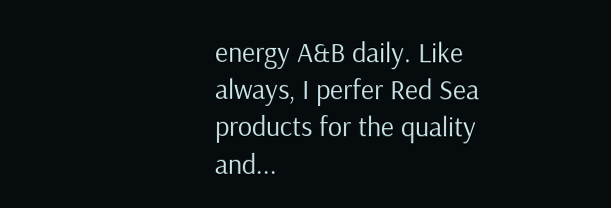energy A&B daily. Like always, I perfer Red Sea products for the quality and...